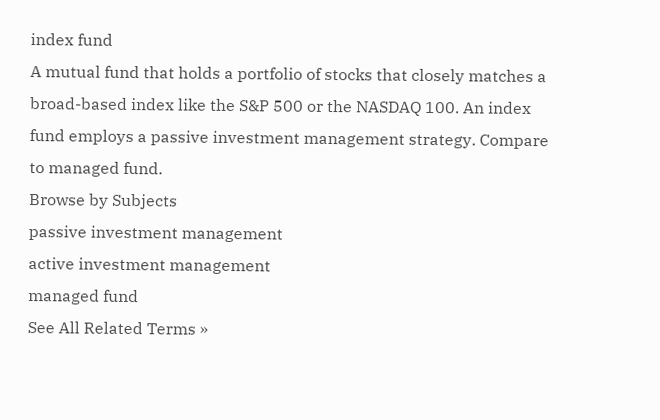index fund
A mutual fund that holds a portfolio of stocks that closely matches a broad-based index like the S&P 500 or the NASDAQ 100. An index fund employs a passive investment management strategy. Compare to managed fund.
Browse by Subjects
passive investment management
active investment management
managed fund
See All Related Terms »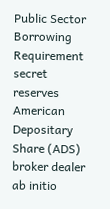Public Sector Borrowing Requirement
secret reserves
American Depositary Share (ADS)
broker dealer
ab initio